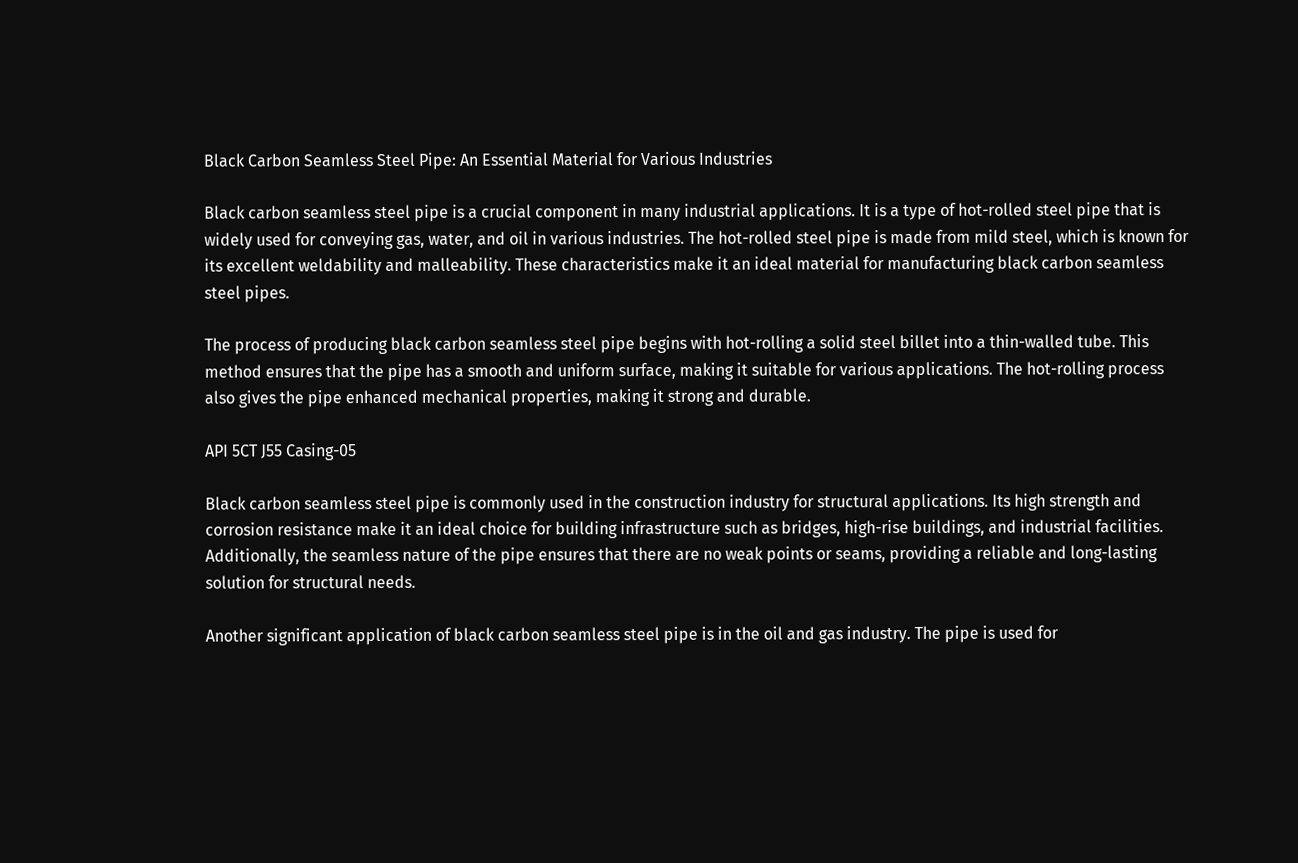Black Carbon Seamless Steel Pipe: An Essential Material for Various Industries

Black carbon seamless steel pipe is a crucial component in many industrial applications. It is a type of hot-rolled steel pipe that is widely used for conveying gas, water, and oil in various industries. The hot-rolled steel pipe is made from mild steel, which is known for its excellent weldability and malleability. These characteristics make it an ideal material for manufacturing black carbon seamless steel pipes.

The process of producing black carbon seamless steel pipe begins with hot-rolling a solid steel billet into a thin-walled tube. This method ensures that the pipe has a smooth and uniform surface, making it suitable for various applications. The hot-rolling process also gives the pipe enhanced mechanical properties, making it strong and durable.

API 5CT J55 Casing-05

Black carbon seamless steel pipe is commonly used in the construction industry for structural applications. Its high strength and corrosion resistance make it an ideal choice for building infrastructure such as bridges, high-rise buildings, and industrial facilities. Additionally, the seamless nature of the pipe ensures that there are no weak points or seams, providing a reliable and long-lasting solution for structural needs.

Another significant application of black carbon seamless steel pipe is in the oil and gas industry. The pipe is used for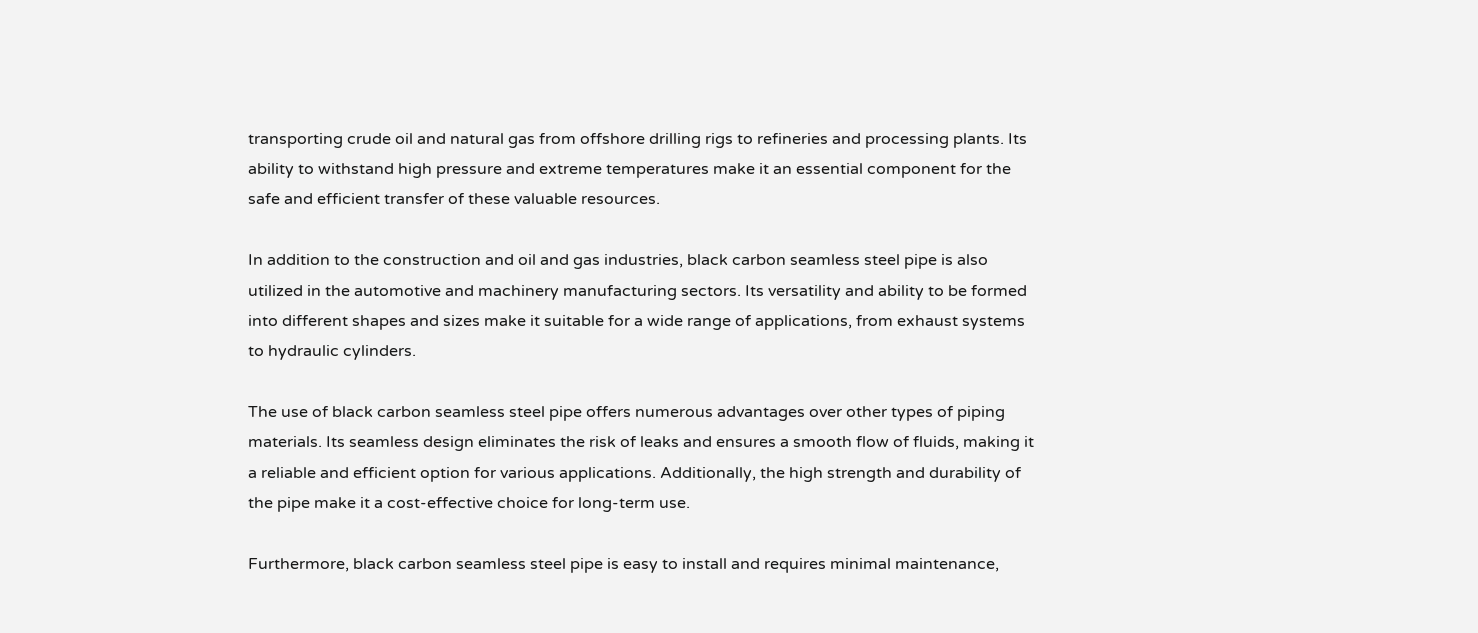transporting crude oil and natural gas from offshore drilling rigs to refineries and processing plants. Its ability to withstand high pressure and extreme temperatures make it an essential component for the safe and efficient transfer of these valuable resources.

In addition to the construction and oil and gas industries, black carbon seamless steel pipe is also utilized in the automotive and machinery manufacturing sectors. Its versatility and ability to be formed into different shapes and sizes make it suitable for a wide range of applications, from exhaust systems to hydraulic cylinders.

The use of black carbon seamless steel pipe offers numerous advantages over other types of piping materials. Its seamless design eliminates the risk of leaks and ensures a smooth flow of fluids, making it a reliable and efficient option for various applications. Additionally, the high strength and durability of the pipe make it a cost-effective choice for long-term use.

Furthermore, black carbon seamless steel pipe is easy to install and requires minimal maintenance,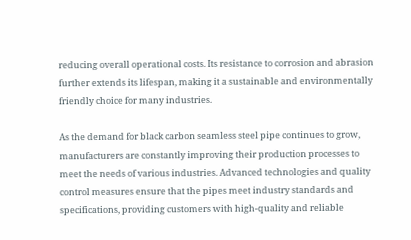reducing overall operational costs. Its resistance to corrosion and abrasion further extends its lifespan, making it a sustainable and environmentally friendly choice for many industries.

As the demand for black carbon seamless steel pipe continues to grow, manufacturers are constantly improving their production processes to meet the needs of various industries. Advanced technologies and quality control measures ensure that the pipes meet industry standards and specifications, providing customers with high-quality and reliable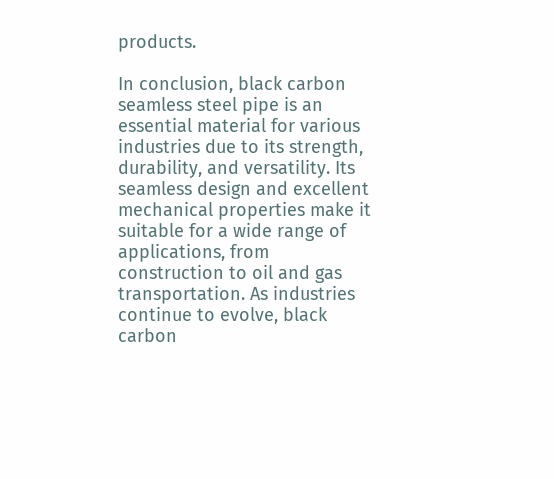products.

In conclusion, black carbon seamless steel pipe is an essential material for various industries due to its strength, durability, and versatility. Its seamless design and excellent mechanical properties make it suitable for a wide range of applications, from construction to oil and gas transportation. As industries continue to evolve, black carbon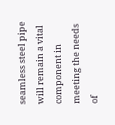seamless steel pipe will remain a vital component in meeting the needs of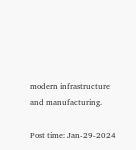modern infrastructure and manufacturing.

Post time: Jan-29-2024